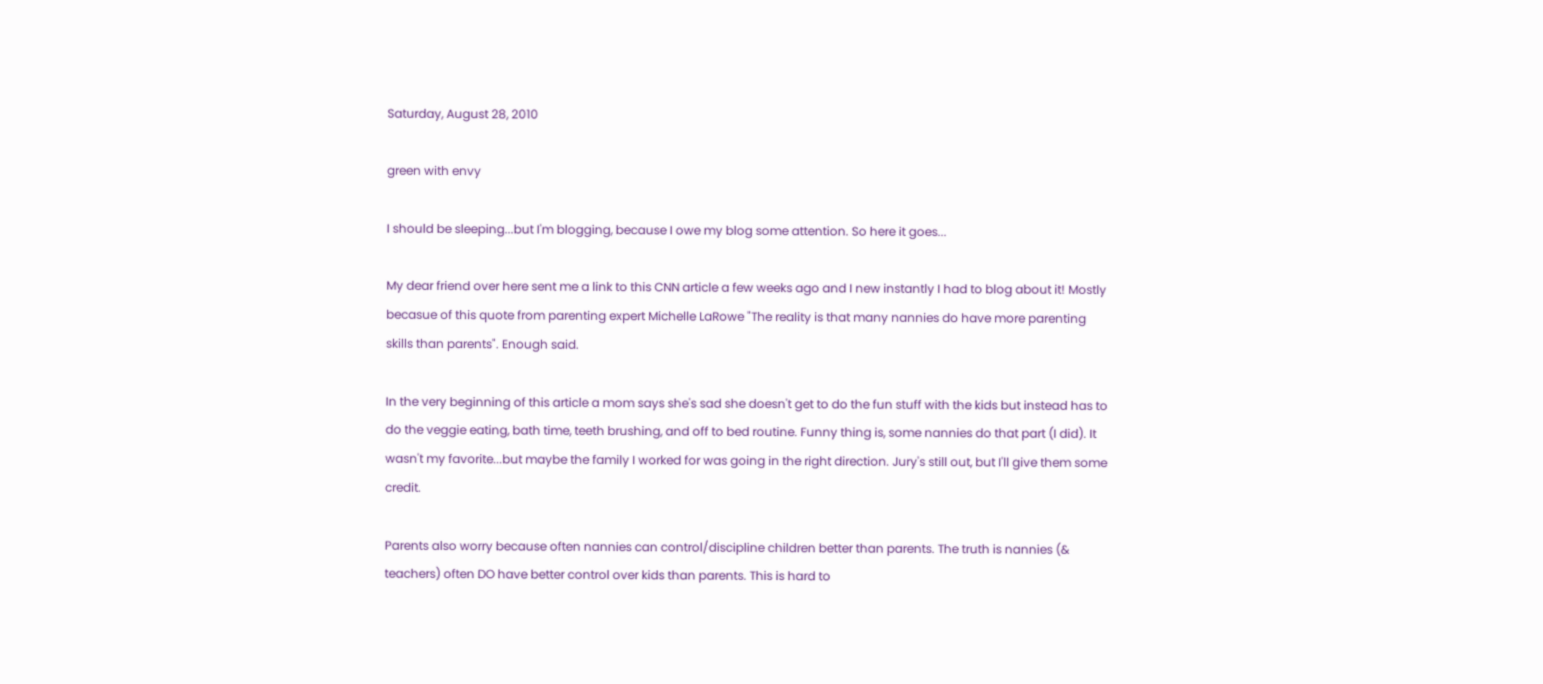Saturday, August 28, 2010

green with envy

I should be sleeping...but I'm blogging, because I owe my blog some attention. So here it goes...

My dear friend over here sent me a link to this CNN article a few weeks ago and I new instantly I had to blog about it! Mostly becasue of this quote from parenting expert Michelle LaRowe "The reality is that many nannies do have more parenting skills than parents". Enough said.

In the very beginning of this article a mom says she's sad she doesn't get to do the fun stuff with the kids but instead has to do the veggie eating, bath time, teeth brushing, and off to bed routine. Funny thing is, some nannies do that part (I did). It wasn't my favorite...but maybe the family I worked for was going in the right direction. Jury's still out, but I'll give them some credit.

Parents also worry because often nannies can control/discipline children better than parents. The truth is nannies (& teachers) often DO have better control over kids than parents. This is hard to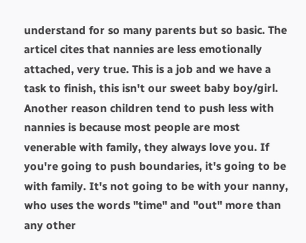understand for so many parents but so basic. The articel cites that nannies are less emotionally attached, very true. This is a job and we have a task to finish, this isn't our sweet baby boy/girl. Another reason children tend to push less with nannies is because most people are most venerable with family, they always love you. If you're going to push boundaries, it's going to be with family. It's not going to be with your nanny, who uses the words "time" and "out" more than any other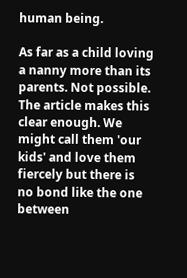human being.

As far as a child loving a nanny more than its parents. Not possible. The article makes this clear enough. We might call them 'our kids' and love them fiercely but there is no bond like the one between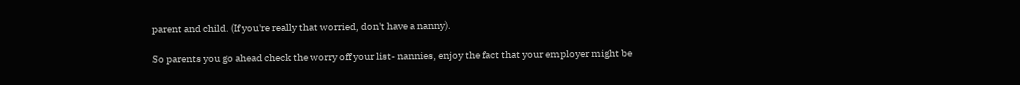parent and child. (If you're really that worried, don't have a nanny).

So parents you go ahead check the worry off your list- nannies, enjoy the fact that your employer might be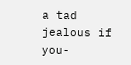a tad jealous if you-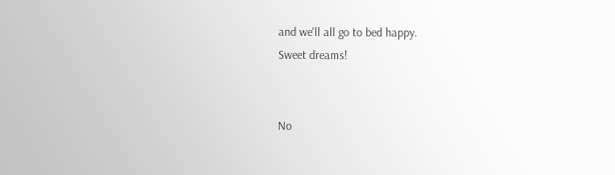and we'll all go to bed happy.
Sweet dreams!


No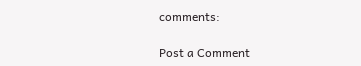comments:

Post a Comment